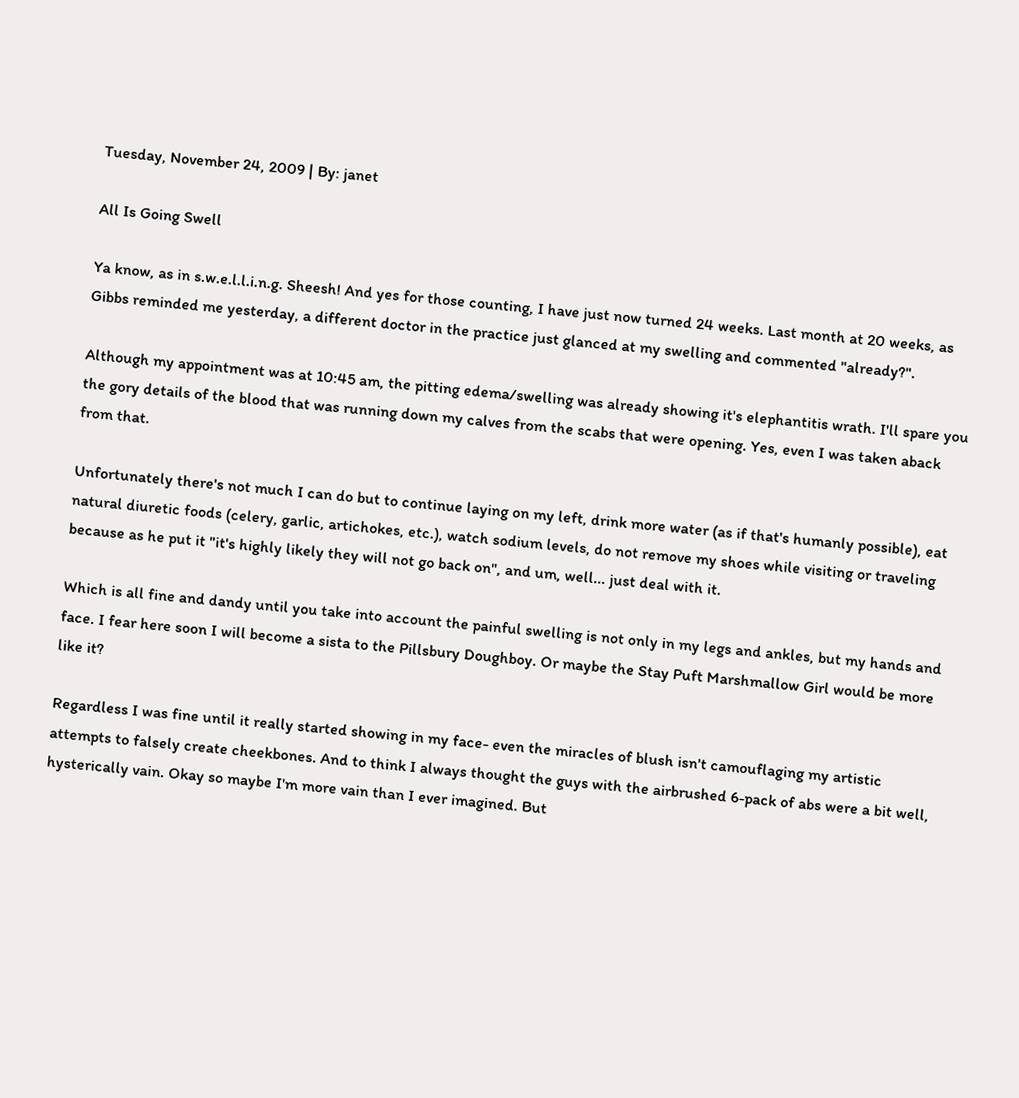Tuesday, November 24, 2009 | By: janet

All Is Going Swell

Ya know, as in s.w.e.l.l.i.n.g. Sheesh! And yes for those counting, I have just now turned 24 weeks. Last month at 20 weeks, as Gibbs reminded me yesterday, a different doctor in the practice just glanced at my swelling and commented "already?".

Although my appointment was at 10:45 am, the pitting edema/swelling was already showing it's elephantitis wrath. I'll spare you the gory details of the blood that was running down my calves from the scabs that were opening. Yes, even I was taken aback from that.

Unfortunately there's not much I can do but to continue laying on my left, drink more water (as if that's humanly possible), eat natural diuretic foods (celery, garlic, artichokes, etc.), watch sodium levels, do not remove my shoes while visiting or traveling because as he put it "it's highly likely they will not go back on", and um, well... just deal with it.

Which is all fine and dandy until you take into account the painful swelling is not only in my legs and ankles, but my hands and face. I fear here soon I will become a sista to the Pillsbury Doughboy. Or maybe the Stay Puft Marshmallow Girl would be more like it?

Regardless I was fine until it really started showing in my face- even the miracles of blush isn't camouflaging my artistic attempts to falsely create cheekbones. And to think I always thought the guys with the airbrushed 6-pack of abs were a bit well, hysterically vain. Okay so maybe I'm more vain than I ever imagined. But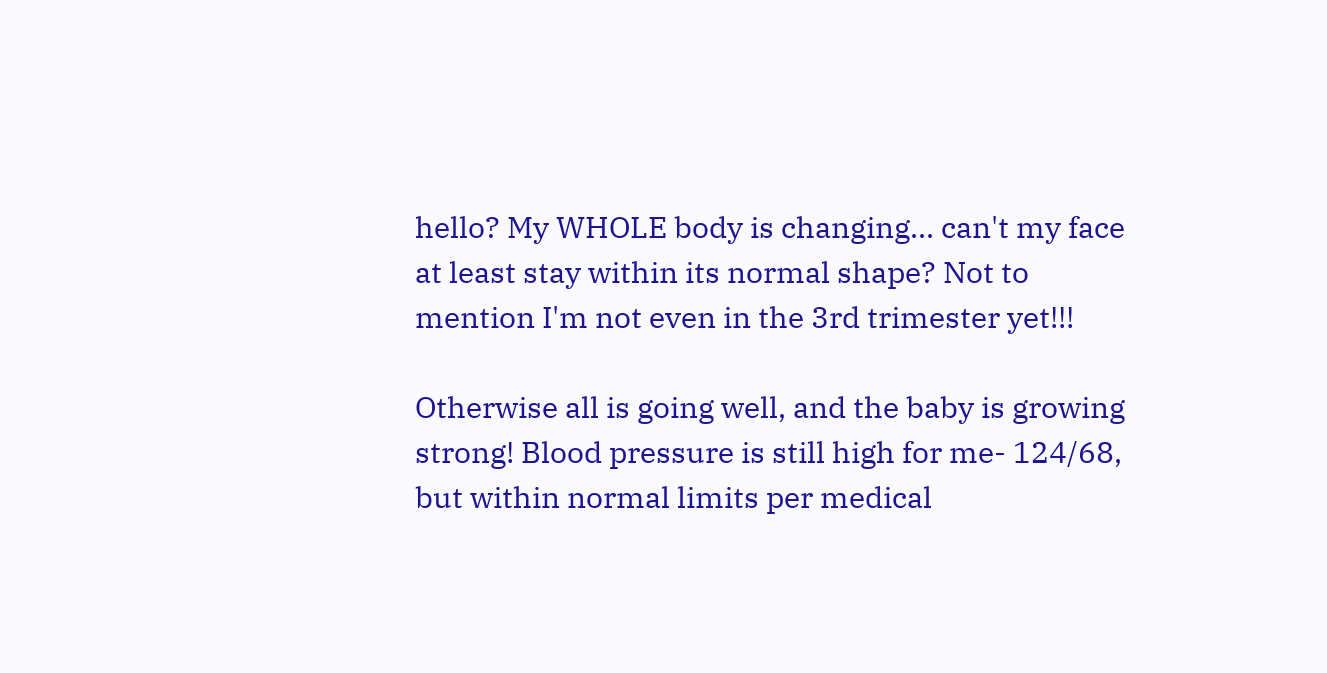hello? My WHOLE body is changing... can't my face at least stay within its normal shape? Not to mention I'm not even in the 3rd trimester yet!!!

Otherwise all is going well, and the baby is growing strong! Blood pressure is still high for me- 124/68, but within normal limits per medical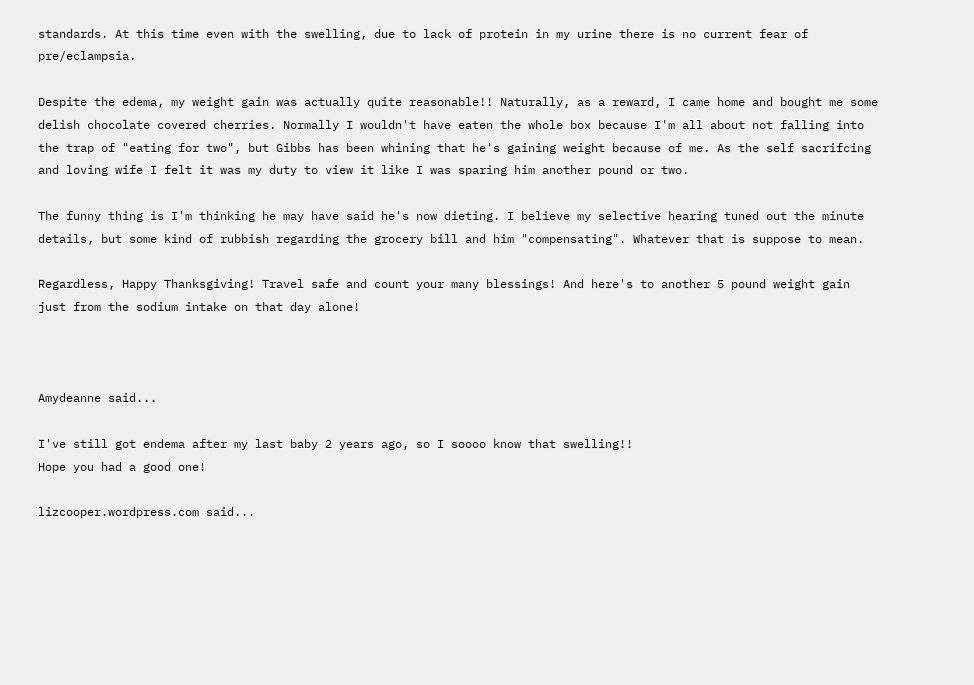standards. At this time even with the swelling, due to lack of protein in my urine there is no current fear of pre/eclampsia.

Despite the edema, my weight gain was actually quite reasonable!! Naturally, as a reward, I came home and bought me some delish chocolate covered cherries. Normally I wouldn't have eaten the whole box because I'm all about not falling into the trap of "eating for two", but Gibbs has been whining that he's gaining weight because of me. As the self sacrifcing and loving wife I felt it was my duty to view it like I was sparing him another pound or two.

The funny thing is I'm thinking he may have said he's now dieting. I believe my selective hearing tuned out the minute details, but some kind of rubbish regarding the grocery bill and him "compensating". Whatever that is suppose to mean.

Regardless, Happy Thanksgiving! Travel safe and count your many blessings! And here's to another 5 pound weight gain just from the sodium intake on that day alone!



Amydeanne said...

I've still got endema after my last baby 2 years ago, so I soooo know that swelling!!
Hope you had a good one!

lizcooper.wordpress.com said...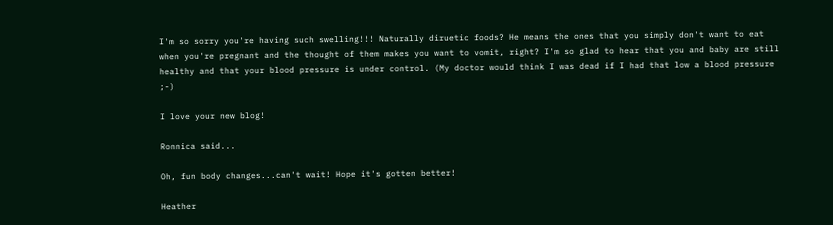I'm so sorry you're having such swelling!!! Naturally diruetic foods? He means the ones that you simply don't want to eat when you're pregnant and the thought of them makes you want to vomit, right? I'm so glad to hear that you and baby are still healthy and that your blood pressure is under control. (My doctor would think I was dead if I had that low a blood pressure ;-)

I love your new blog!

Ronnica said...

Oh, fun body changes...can't wait! Hope it's gotten better!

Heather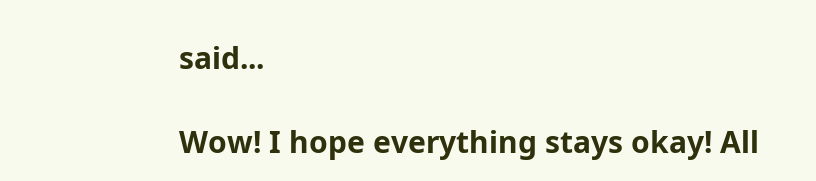said...

Wow! I hope everything stays okay! All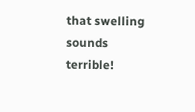that swelling sounds terrible!